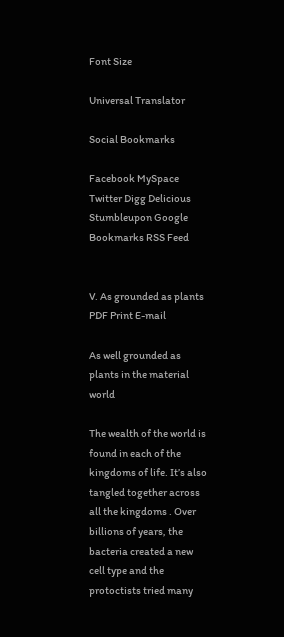Font Size

Universal Translator

Social Bookmarks

Facebook MySpace Twitter Digg Delicious Stumbleupon Google Bookmarks RSS Feed


V. As grounded as plants PDF Print E-mail

As well grounded as plants in the material world

The wealth of the world is found in each of the kingdoms of life. It’s also tangled together across all the kingdoms . Over billions of years, the bacteria created a new cell type and the protoctists tried many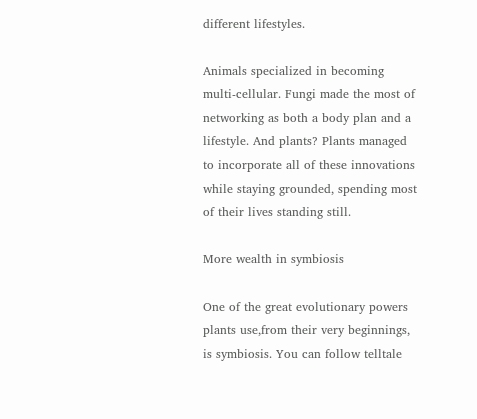different lifestyles.

Animals specialized in becoming multi-cellular. Fungi made the most of networking as both a body plan and a lifestyle. And plants? Plants managed to incorporate all of these innovations while staying grounded, spending most of their lives standing still.

More wealth in symbiosis

One of the great evolutionary powers plants use,from their very beginnings, is symbiosis. You can follow telltale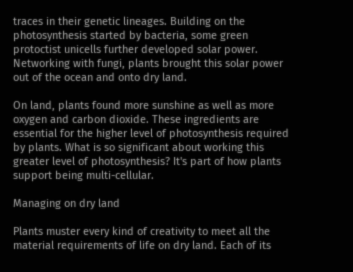traces in their genetic lineages. Building on the photosynthesis started by bacteria, some green protoctist unicells further developed solar power. Networking with fungi, plants brought this solar power out of the ocean and onto dry land.

On land, plants found more sunshine as well as more oxygen and carbon dioxide. These ingredients are essential for the higher level of photosynthesis required by plants. What is so significant about working this greater level of photosynthesis? It's part of how plants support being multi-cellular.

Managing on dry land

Plants muster every kind of creativity to meet all the material requirements of life on dry land. Each of its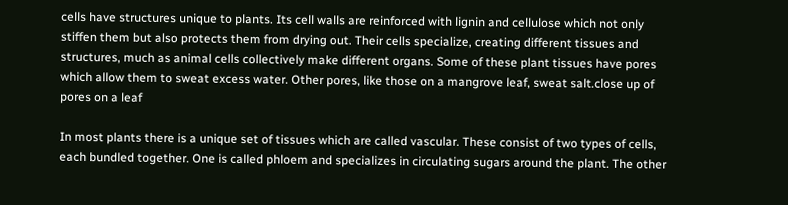cells have structures unique to plants. Its cell walls are reinforced with lignin and cellulose which not only stiffen them but also protects them from drying out. Their cells specialize, creating different tissues and structures, much as animal cells collectively make different organs. Some of these plant tissues have pores which allow them to sweat excess water. Other pores, like those on a mangrove leaf, sweat salt.close up of pores on a leaf

In most plants there is a unique set of tissues which are called vascular. These consist of two types of cells, each bundled together. One is called phloem and specializes in circulating sugars around the plant. The other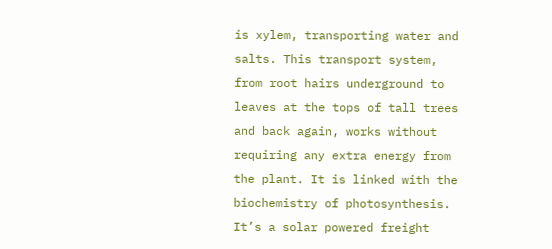is xylem, transporting water and salts. This transport system, from root hairs underground to leaves at the tops of tall trees and back again, works without requiring any extra energy from the plant. It is linked with the biochemistry of photosynthesis. It’s a solar powered freight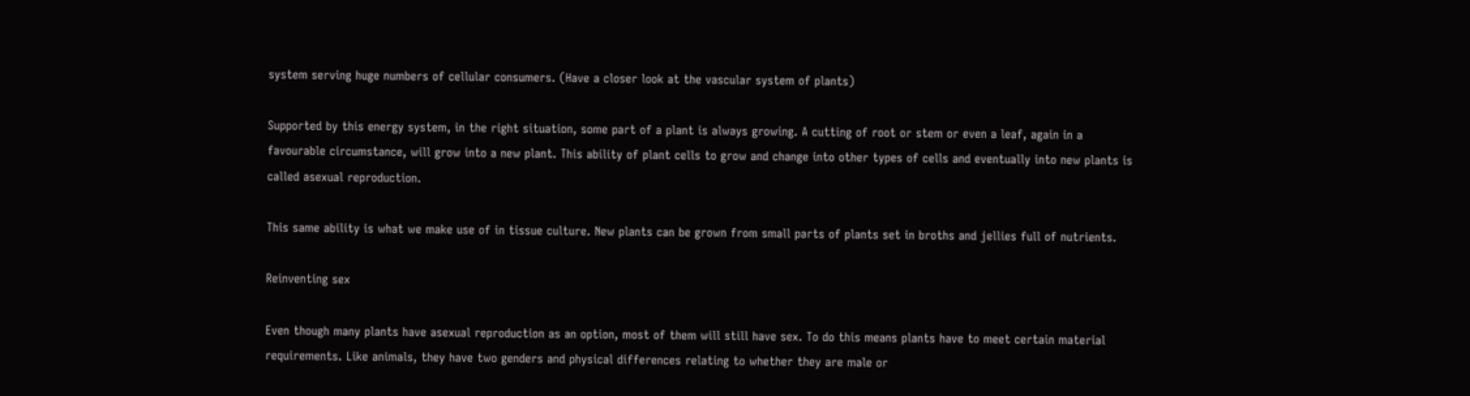system serving huge numbers of cellular consumers. (Have a closer look at the vascular system of plants)

Supported by this energy system, in the right situation, some part of a plant is always growing. A cutting of root or stem or even a leaf, again in a favourable circumstance, will grow into a new plant. This ability of plant cells to grow and change into other types of cells and eventually into new plants is called asexual reproduction.

This same ability is what we make use of in tissue culture. New plants can be grown from small parts of plants set in broths and jellies full of nutrients.

Reinventing sex

Even though many plants have asexual reproduction as an option, most of them will still have sex. To do this means plants have to meet certain material requirements. Like animals, they have two genders and physical differences relating to whether they are male or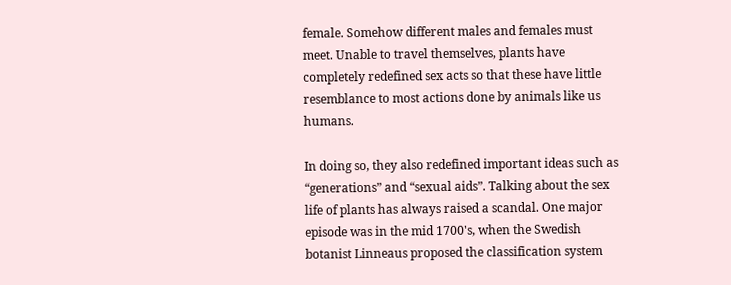female. Somehow different males and females must meet. Unable to travel themselves, plants have completely redefined sex acts so that these have little resemblance to most actions done by animals like us humans.

In doing so, they also redefined important ideas such as “generations” and “sexual aids”. Talking about the sex life of plants has always raised a scandal. One major episode was in the mid 1700's, when the Swedish botanist Linneaus proposed the classification system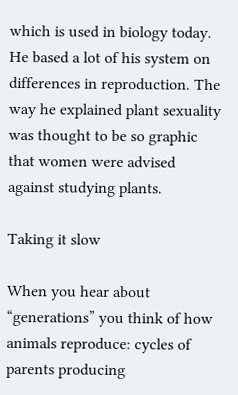which is used in biology today. He based a lot of his system on differences in reproduction. The way he explained plant sexuality was thought to be so graphic that women were advised against studying plants.

Taking it slow

When you hear about “generations” you think of how animals reproduce: cycles of parents producing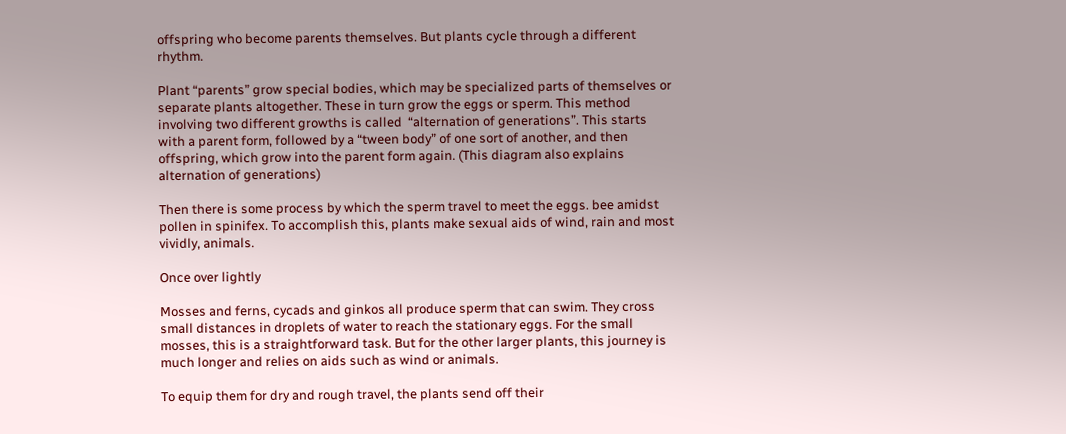offspring who become parents themselves. But plants cycle through a different rhythm.

Plant “parents” grow special bodies, which may be specialized parts of themselves or separate plants altogether. These in turn grow the eggs or sperm. This method involving two different growths is called  “alternation of generations”. This starts with a parent form, followed by a “tween body” of one sort of another, and then offspring, which grow into the parent form again. (This diagram also explains alternation of generations)

Then there is some process by which the sperm travel to meet the eggs. bee amidst pollen in spinifex. To accomplish this, plants make sexual aids of wind, rain and most vividly, animals.

Once over lightly

Mosses and ferns, cycads and ginkos all produce sperm that can swim. They cross small distances in droplets of water to reach the stationary eggs. For the small mosses, this is a straightforward task. But for the other larger plants, this journey is much longer and relies on aids such as wind or animals.

To equip them for dry and rough travel, the plants send off their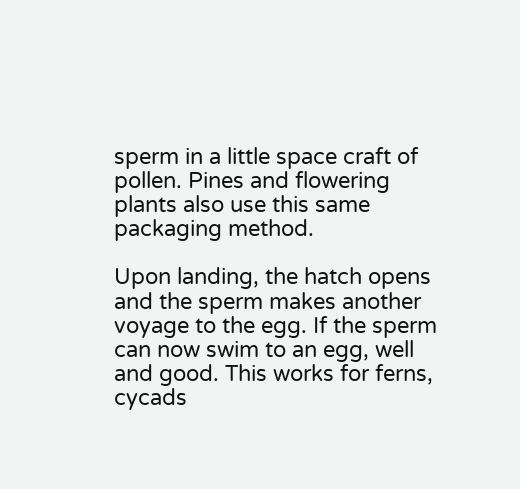sperm in a little space craft of pollen. Pines and flowering plants also use this same packaging method.

Upon landing, the hatch opens and the sperm makes another voyage to the egg. If the sperm can now swim to an egg, well and good. This works for ferns, cycads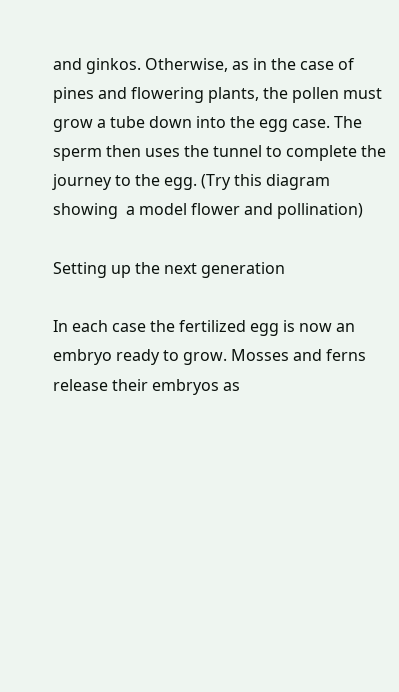and ginkos. Otherwise, as in the case of pines and flowering plants, the pollen must grow a tube down into the egg case. The sperm then uses the tunnel to complete the journey to the egg. (Try this diagram showing  a model flower and pollination)

Setting up the next generation

In each case the fertilized egg is now an embryo ready to grow. Mosses and ferns release their embryos as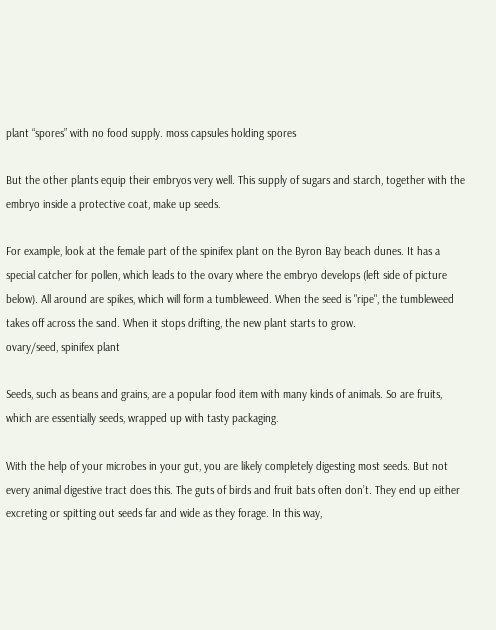plant “spores” with no food supply. moss capsules holding spores

But the other plants equip their embryos very well. This supply of sugars and starch, together with the embryo inside a protective coat, make up seeds.

For example, look at the female part of the spinifex plant on the Byron Bay beach dunes. It has a special catcher for pollen, which leads to the ovary where the embryo develops (left side of picture below). All around are spikes, which will form a tumbleweed. When the seed is "ripe", the tumbleweed takes off across the sand. When it stops drifting, the new plant starts to grow.
ovary/seed, spinifex plant

Seeds, such as beans and grains, are a popular food item with many kinds of animals. So are fruits, which are essentially seeds, wrapped up with tasty packaging.

With the help of your microbes in your gut, you are likely completely digesting most seeds. But not every animal digestive tract does this. The guts of birds and fruit bats often don’t. They end up either excreting or spitting out seeds far and wide as they forage. In this way,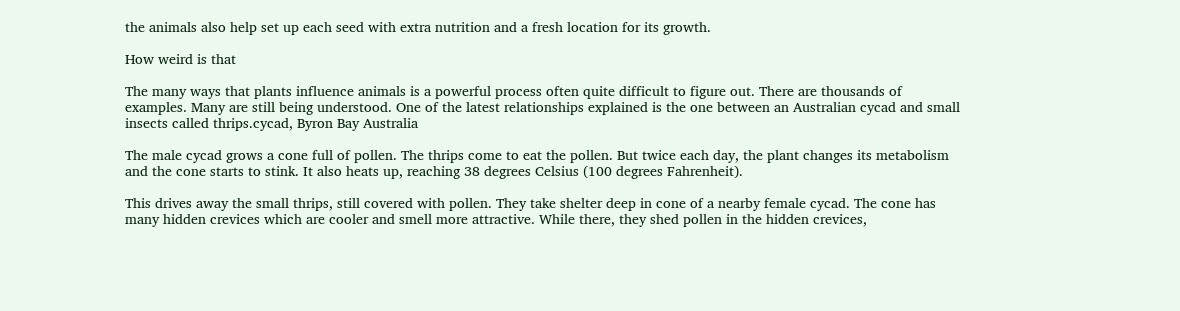the animals also help set up each seed with extra nutrition and a fresh location for its growth.

How weird is that

The many ways that plants influence animals is a powerful process often quite difficult to figure out. There are thousands of examples. Many are still being understood. One of the latest relationships explained is the one between an Australian cycad and small insects called thrips.cycad, Byron Bay Australia

The male cycad grows a cone full of pollen. The thrips come to eat the pollen. But twice each day, the plant changes its metabolism and the cone starts to stink. It also heats up, reaching 38 degrees Celsius (100 degrees Fahrenheit).

This drives away the small thrips, still covered with pollen. They take shelter deep in cone of a nearby female cycad. The cone has many hidden crevices which are cooler and smell more attractive. While there, they shed pollen in the hidden crevices,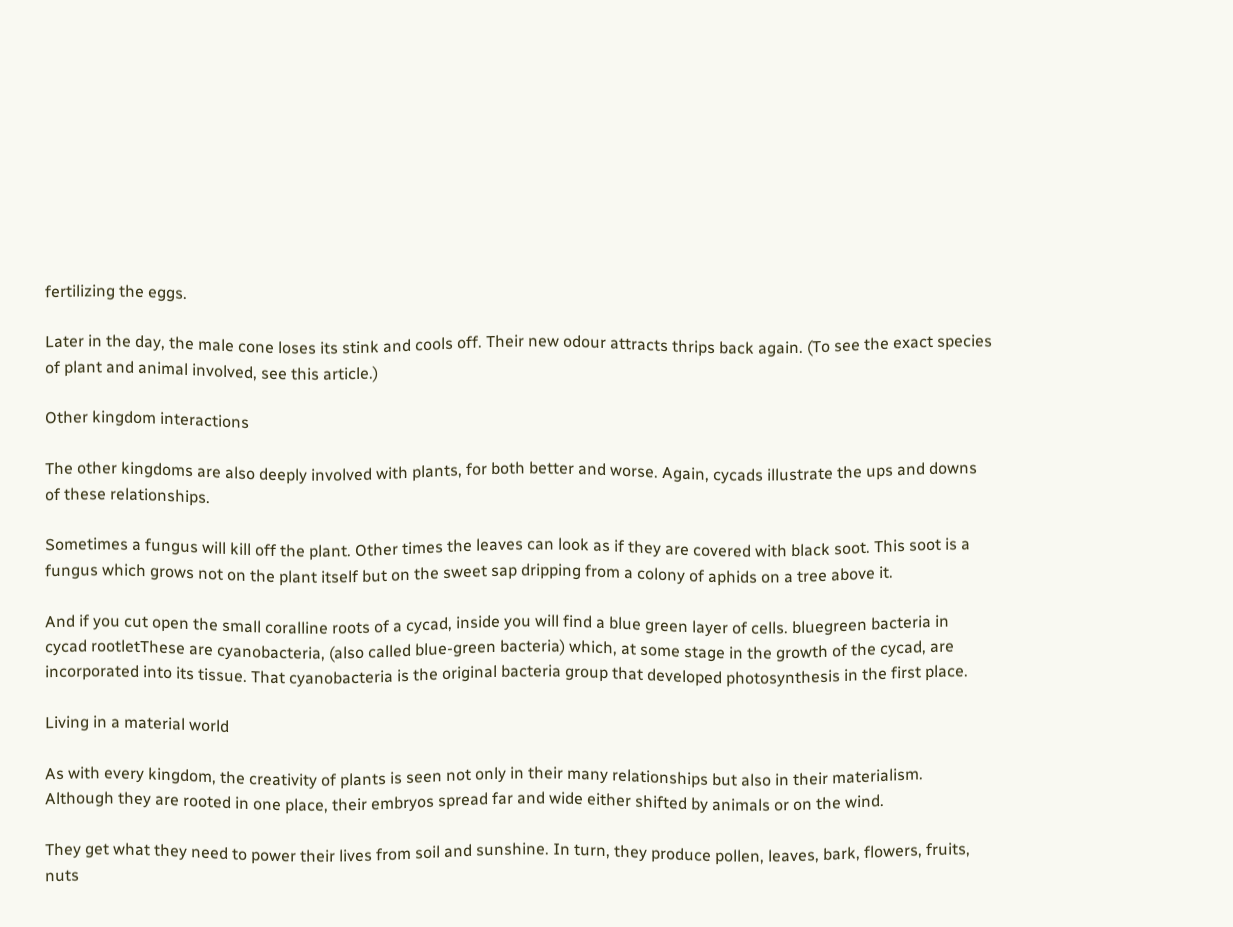fertilizing the eggs.

Later in the day, the male cone loses its stink and cools off. Their new odour attracts thrips back again. (To see the exact species of plant and animal involved, see this article.)

Other kingdom interactions

The other kingdoms are also deeply involved with plants, for both better and worse. Again, cycads illustrate the ups and downs of these relationships.

Sometimes a fungus will kill off the plant. Other times the leaves can look as if they are covered with black soot. This soot is a fungus which grows not on the plant itself but on the sweet sap dripping from a colony of aphids on a tree above it.

And if you cut open the small coralline roots of a cycad, inside you will find a blue green layer of cells. bluegreen bacteria in cycad rootletThese are cyanobacteria, (also called blue-green bacteria) which, at some stage in the growth of the cycad, are incorporated into its tissue. That cyanobacteria is the original bacteria group that developed photosynthesis in the first place.

Living in a material world

As with every kingdom, the creativity of plants is seen not only in their many relationships but also in their materialism. Although they are rooted in one place, their embryos spread far and wide either shifted by animals or on the wind.

They get what they need to power their lives from soil and sunshine. In turn, they produce pollen, leaves, bark, flowers, fruits, nuts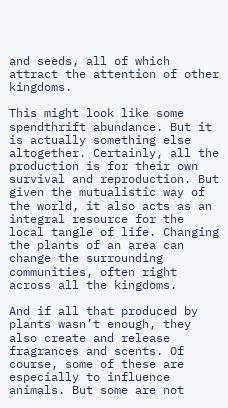and seeds, all of which attract the attention of other kingdoms.

This might look like some spendthrift abundance. But it is actually something else altogether. Certainly, all the production is for their own survival and reproduction. But given the mutualistic way of the world, it also acts as an integral resource for the local tangle of life. Changing the plants of an area can change the surrounding communities, often right across all the kingdoms.

And if all that produced by plants wasn’t enough, they also create and release fragrances and scents. Of course, some of these are especially to influence animals. But some are not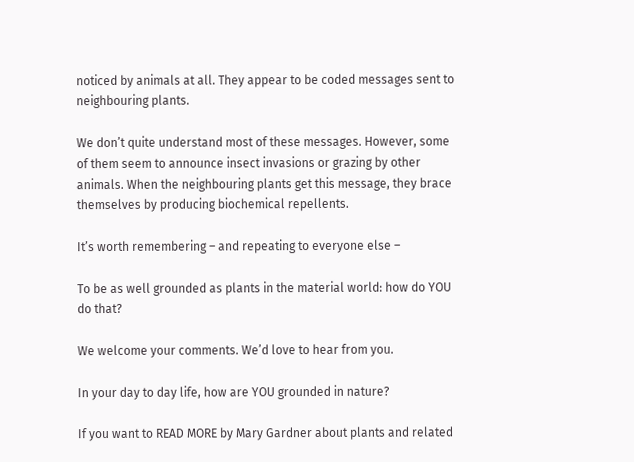noticed by animals at all. They appear to be coded messages sent to neighbouring plants.

We don’t quite understand most of these messages. However, some of them seem to announce insect invasions or grazing by other animals. When the neighbouring plants get this message, they brace themselves by producing biochemical repellents.

It’s worth remembering – and repeating to everyone else –

To be as well grounded as plants in the material world: how do YOU do that?

We welcome your comments. We’d love to hear from you.

In your day to day life, how are YOU grounded in nature?

If you want to READ MORE by Mary Gardner about plants and related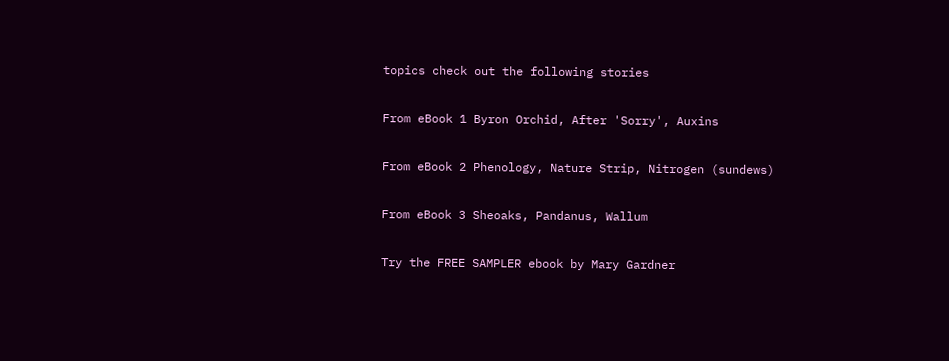topics check out the following stories

From eBook 1 Byron Orchid, After 'Sorry', Auxins

From eBook 2 Phenology, Nature Strip, Nitrogen (sundews)

From eBook 3 Sheoaks, Pandanus, Wallum

Try the FREE SAMPLER ebook by Mary Gardner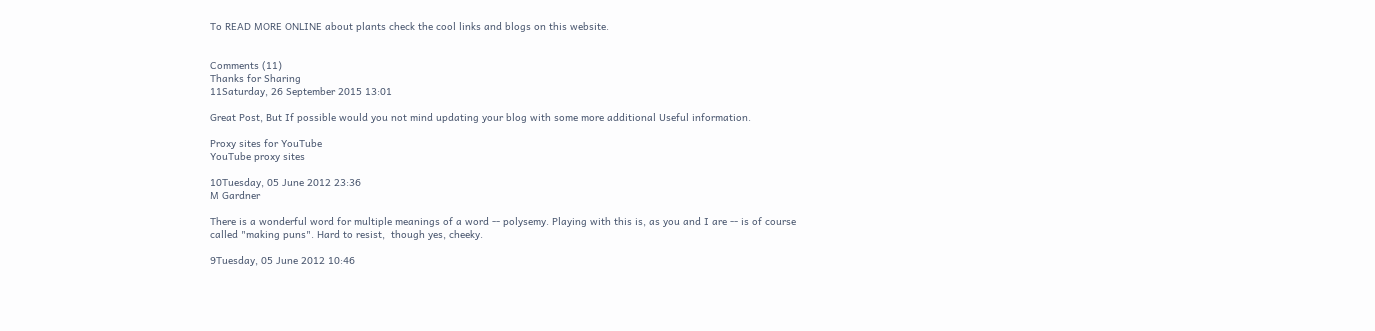To READ MORE ONLINE about plants check the cool links and blogs on this website.


Comments (11)
Thanks for Sharing
11Saturday, 26 September 2015 13:01

Great Post, But If possible would you not mind updating your blog with some more additional Useful information.

Proxy sites for YouTube
YouTube proxy sites

10Tuesday, 05 June 2012 23:36
M Gardner

There is a wonderful word for multiple meanings of a word -- polysemy. Playing with this is, as you and I are -- is of course called "making puns". Hard to resist,  though yes, cheeky.

9Tuesday, 05 June 2012 10:46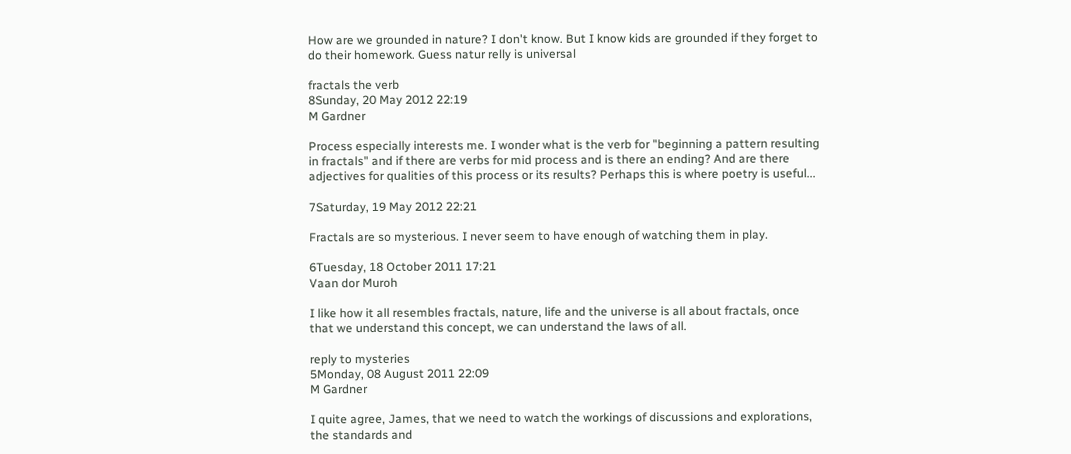How are we grounded in nature? I don't know. But I know kids are grounded if they forget to do their homework. Guess natur relly is universal

fractals the verb
8Sunday, 20 May 2012 22:19
M Gardner

Process especially interests me. I wonder what is the verb for "beginning a pattern resulting in fractals" and if there are verbs for mid process and is there an ending? And are there adjectives for qualities of this process or its results? Perhaps this is where poetry is useful...

7Saturday, 19 May 2012 22:21

Fractals are so mysterious. I never seem to have enough of watching them in play.

6Tuesday, 18 October 2011 17:21
Vaan dor Muroh

I like how it all resembles fractals, nature, life and the universe is all about fractals, once that we understand this concept, we can understand the laws of all.

reply to mysteries
5Monday, 08 August 2011 22:09
M Gardner

I quite agree, James, that we need to watch the workings of discussions and explorations, the standards and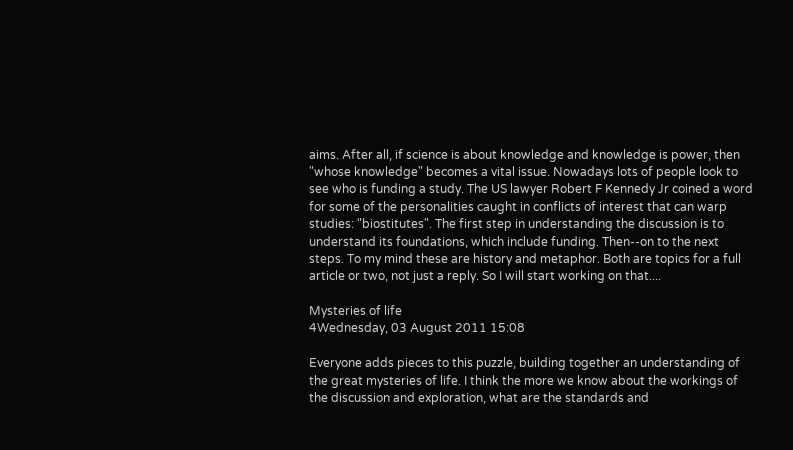aims. After all, if science is about knowledge and knowledge is power, then "whose knowledge" becomes a vital issue. Nowadays lots of people look to see who is funding a study. The US lawyer Robert F Kennedy Jr coined a word for some of the personalities caught in conflicts of interest that can warp studies: "biostitutes". The first step in understanding the discussion is to understand its foundations, which include funding. Then--on to the next steps. To my mind these are history and metaphor. Both are topics for a full article or two, not just a reply. So I will start working on that....

Mysteries of life
4Wednesday, 03 August 2011 15:08

Everyone adds pieces to this puzzle, building together an understanding of the great mysteries of life. I think the more we know about the workings of the discussion and exploration, what are the standards and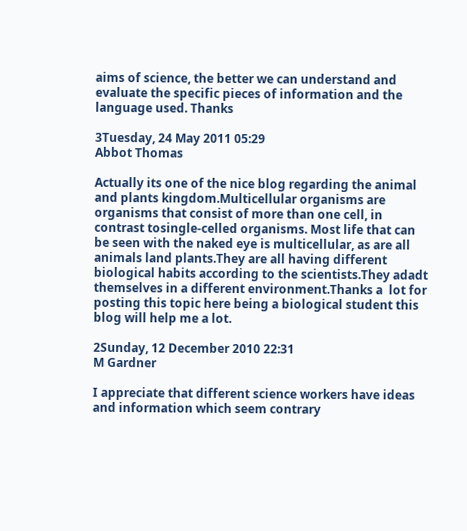aims of science, the better we can understand and evaluate the specific pieces of information and the language used. Thanks

3Tuesday, 24 May 2011 05:29
Abbot Thomas

Actually its one of the nice blog regarding the animal and plants kingdom.Multicellular organisms are organisms that consist of more than one cell, in contrast tosingle-celled organisms. Most life that can be seen with the naked eye is multicellular, as are all animals land plants.They are all having different biological habits according to the scientists.They adadt themselves in a different environment.Thanks a  lot for posting this topic here being a biological student this blog will help me a lot.

2Sunday, 12 December 2010 22:31
M Gardner

I appreciate that different science workers have ideas and information which seem contrary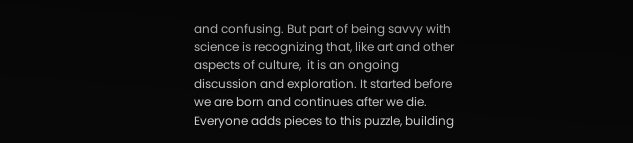and confusing. But part of being savvy with science is recognizing that, like art and other aspects of culture,  it is an ongoing discussion and exploration. It started before we are born and continues after we die. Everyone adds pieces to this puzzle, building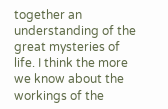together an understanding of the great mysteries of life. I think the more we know about the workings of the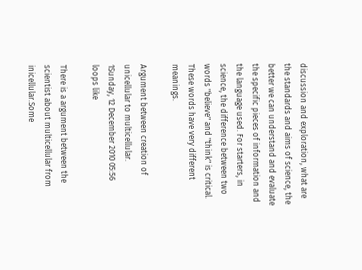discussion and exploration, what are the standards and aims of science, the better we can understand and evaluate the specific pieces of information and the language used. For starters, in science, the difference between two words "believe" and "think" is critical. These words have very different meanings.

Argument between creation of unicellular to multicellular.
1Sunday, 12 December 2010 05:56
loops like

There is a argument between the scientist about multicellular from inicellular.Some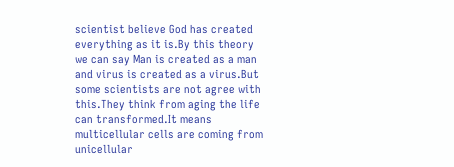scientist believe God has created everything as it is.By this theory we can say Man is created as a man and virus is created as a virus.But some scientists are not agree with this.They think from aging the life can transformed.It means multicellular cells are coming from unicellular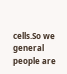cells.So we general people are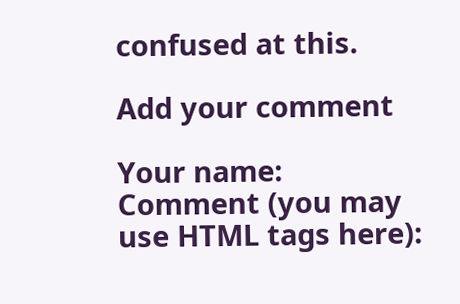confused at this.

Add your comment

Your name:
Comment (you may use HTML tags here):